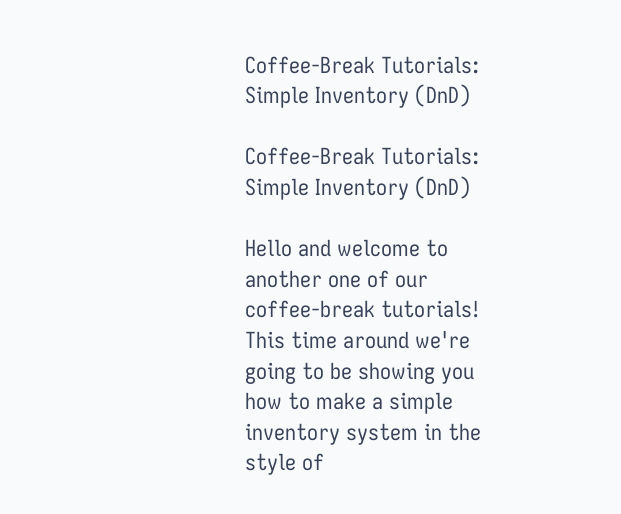Coffee-Break Tutorials: Simple Inventory (DnD)

Coffee-Break Tutorials: Simple Inventory (DnD)

Hello and welcome to another one of our coffee-break tutorials! This time around we're going to be showing you how to make a simple inventory system in the style of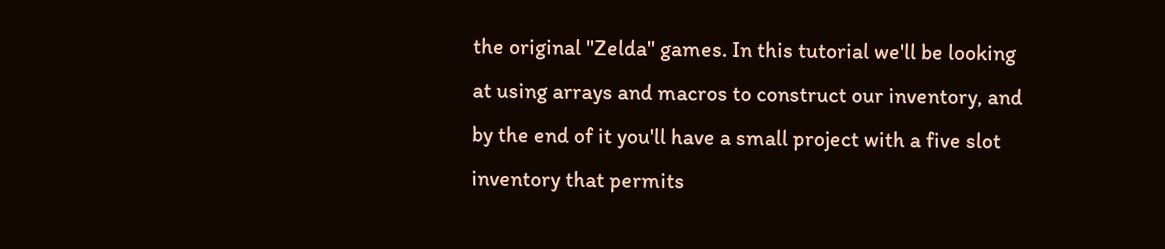the original "Zelda" games. In this tutorial we'll be looking at using arrays and macros to construct our inventory, and by the end of it you'll have a small project with a five slot inventory that permits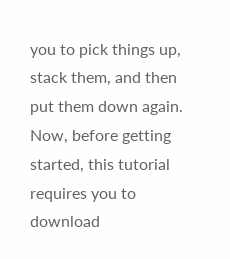you to pick things up, stack them, and then put them down again. Now, before getting started, this tutorial requires you to download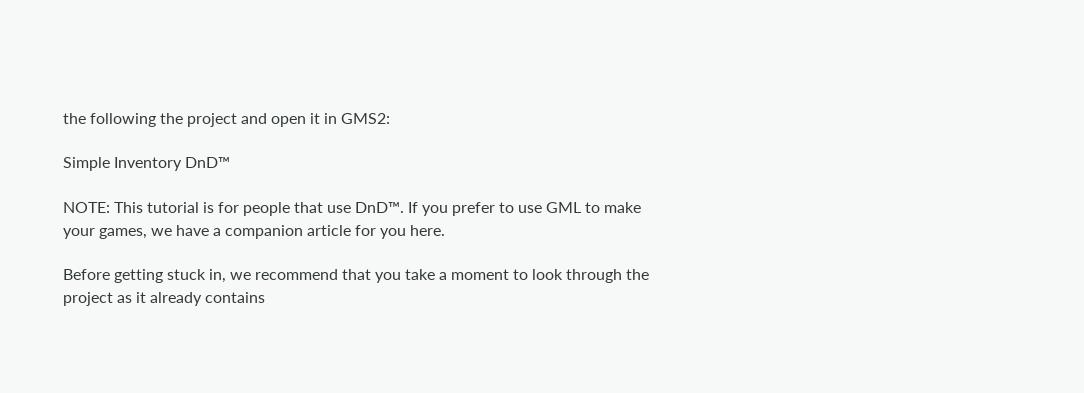the following the project and open it in GMS2:

Simple Inventory DnD™

NOTE: This tutorial is for people that use DnD™. If you prefer to use GML to make your games, we have a companion article for you here.

Before getting stuck in, we recommend that you take a moment to look through the project as it already contains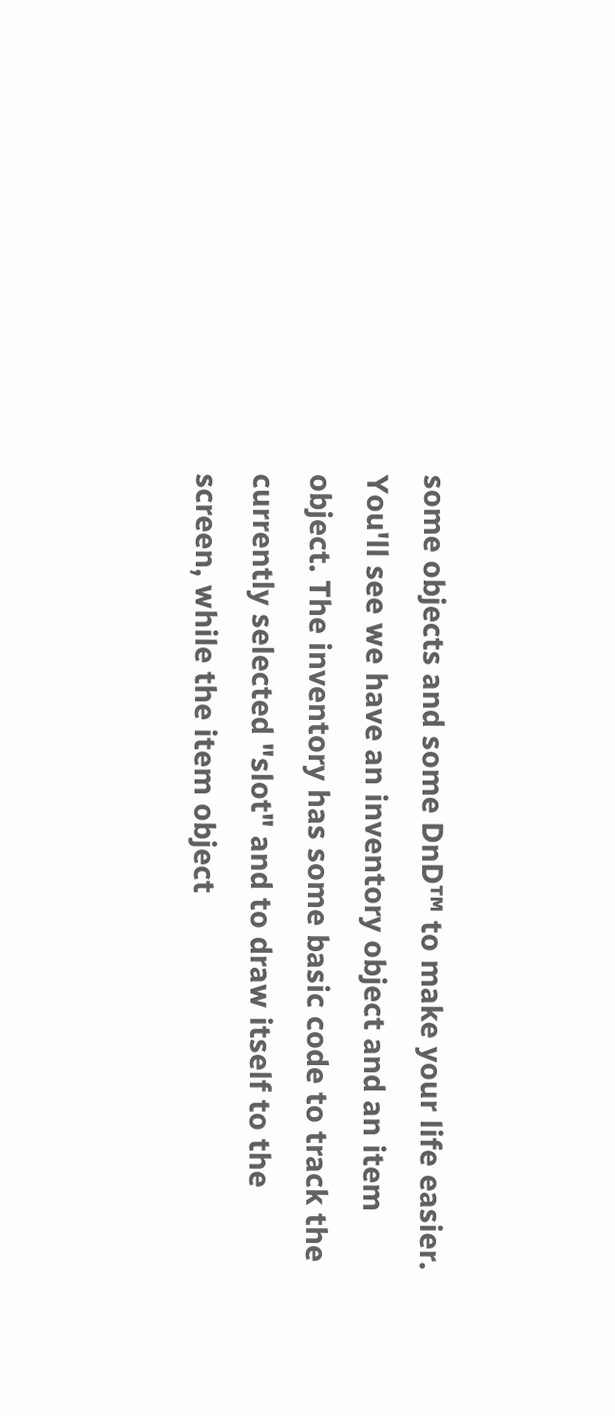some objects and some DnD™ to make your life easier. You'll see we have an inventory object and an item object. The inventory has some basic code to track the currently selected "slot" and to draw itself to the screen, while the item object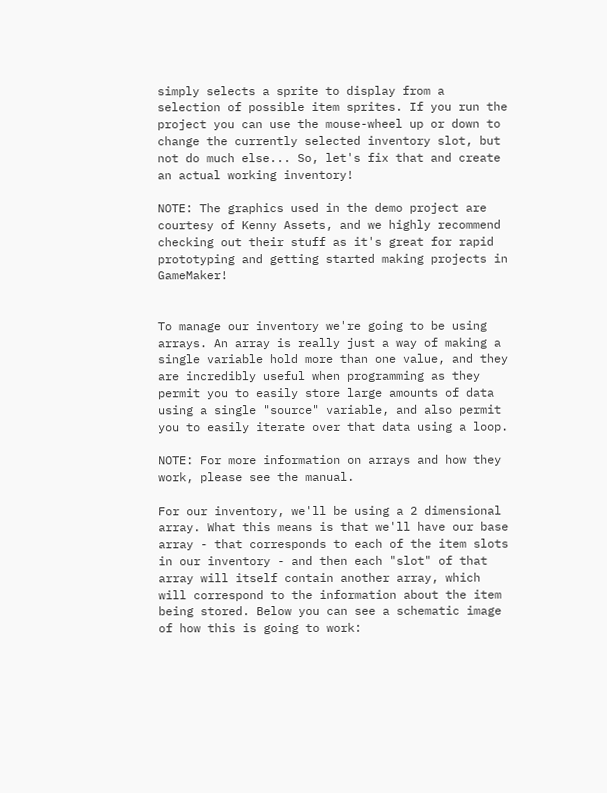simply selects a sprite to display from a selection of possible item sprites. If you run the project you can use the mouse-wheel up or down to change the currently selected inventory slot, but not do much else... So, let's fix that and create an actual working inventory!

NOTE: The graphics used in the demo project are courtesy of Kenny Assets, and we highly recommend checking out their stuff as it's great for rapid prototyping and getting started making projects in GameMaker!


To manage our inventory we're going to be using arrays. An array is really just a way of making a single variable hold more than one value, and they are incredibly useful when programming as they permit you to easily store large amounts of data using a single "source" variable, and also permit you to easily iterate over that data using a loop.

NOTE: For more information on arrays and how they work, please see the manual.

For our inventory, we'll be using a 2 dimensional array. What this means is that we'll have our base array - that corresponds to each of the item slots in our inventory - and then each "slot" of that array will itself contain another array, which will correspond to the information about the item being stored. Below you can see a schematic image of how this is going to work: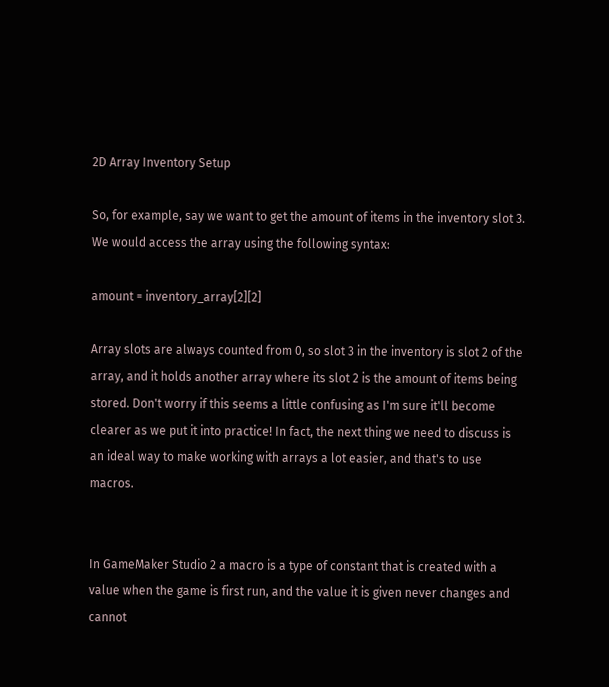2D Array Inventory Setup

So, for example, say we want to get the amount of items in the inventory slot 3. We would access the array using the following syntax:

amount = inventory_array[2][2]

Array slots are always counted from 0, so slot 3 in the inventory is slot 2 of the array, and it holds another array where its slot 2 is the amount of items being stored. Don't worry if this seems a little confusing as I'm sure it'll become clearer as we put it into practice! In fact, the next thing we need to discuss is an ideal way to make working with arrays a lot easier, and that's to use macros.


In GameMaker Studio 2 a macro is a type of constant that is created with a value when the game is first run, and the value it is given never changes and cannot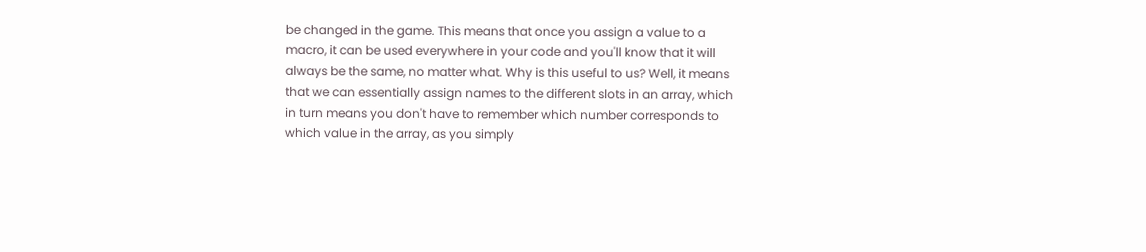be changed in the game. This means that once you assign a value to a macro, it can be used everywhere in your code and you'll know that it will always be the same, no matter what. Why is this useful to us? Well, it means that we can essentially assign names to the different slots in an array, which in turn means you don't have to remember which number corresponds to which value in the array, as you simply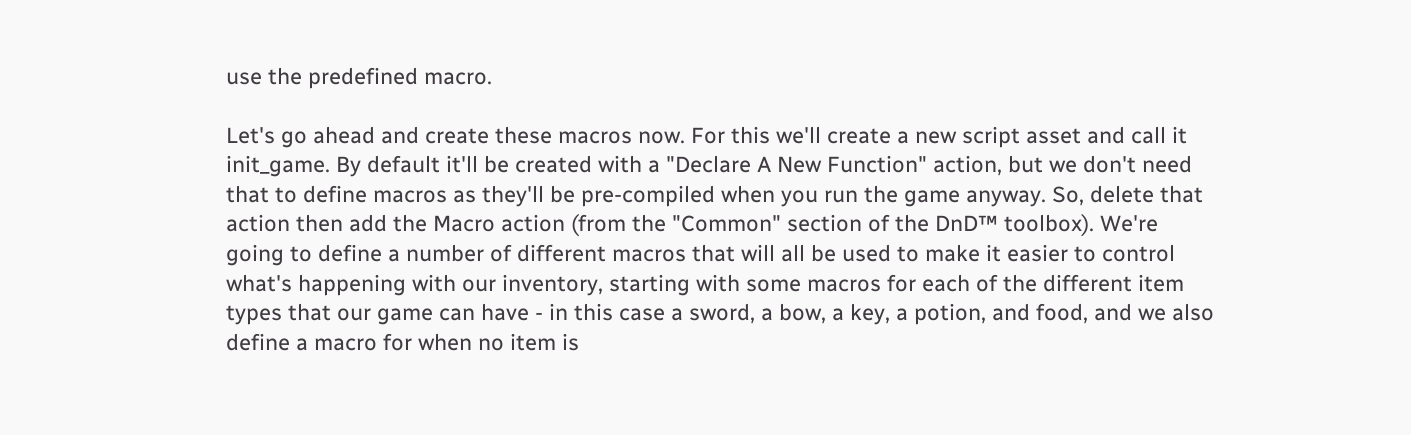use the predefined macro.

Let's go ahead and create these macros now. For this we'll create a new script asset and call it init_game. By default it'll be created with a "Declare A New Function" action, but we don't need that to define macros as they'll be pre-compiled when you run the game anyway. So, delete that action then add the Macro action (from the "Common" section of the DnD™ toolbox). We're going to define a number of different macros that will all be used to make it easier to control what's happening with our inventory, starting with some macros for each of the different item types that our game can have - in this case a sword, a bow, a key, a potion, and food, and we also define a macro for when no item is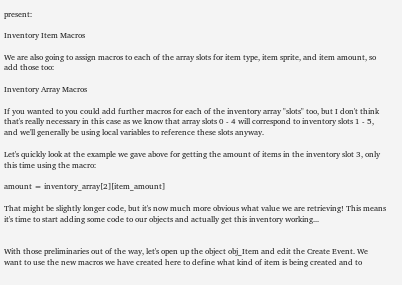present:

Inventory Item Macros

We are also going to assign macros to each of the array slots for item type, item sprite, and item amount, so add those too:

Inventory Array Macros

If you wanted to you could add further macros for each of the inventory array "slots" too, but I don't think that's really necessary in this case as we know that array slots 0 - 4 will correspond to inventory slots 1 - 5, and we'll generally be using local variables to reference these slots anyway.

Let's quickly look at the example we gave above for getting the amount of items in the inventory slot 3, only this time using the macro:

amount = inventory_array[2][item_amount]

That might be slightly longer code, but it's now much more obvious what value we are retrieving! This means it's time to start adding some code to our objects and actually get this inventory working...


With those preliminaries out of the way, let's open up the object obj_Item and edit the Create Event. We want to use the new macros we have created here to define what kind of item is being created and to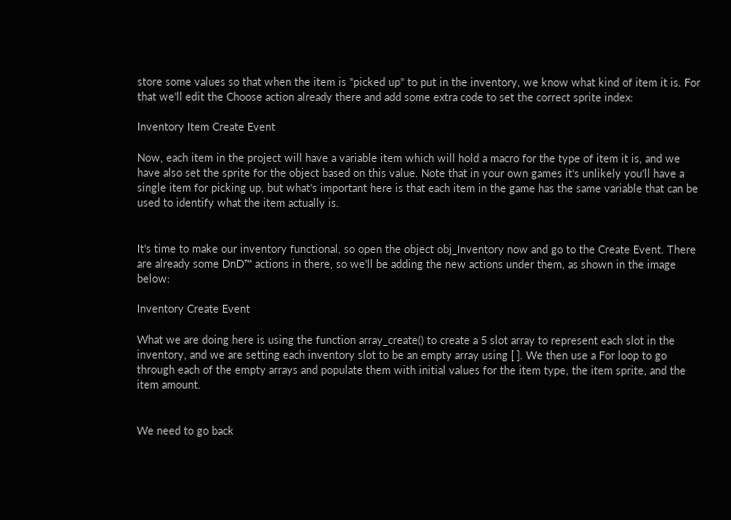store some values so that when the item is "picked up" to put in the inventory, we know what kind of item it is. For that we'll edit the Choose action already there and add some extra code to set the correct sprite index:

Inventory Item Create Event

Now, each item in the project will have a variable item which will hold a macro for the type of item it is, and we have also set the sprite for the object based on this value. Note that in your own games it's unlikely you'll have a single item for picking up, but what's important here is that each item in the game has the same variable that can be used to identify what the item actually is.


It's time to make our inventory functional, so open the object obj_Inventory now and go to the Create Event. There are already some DnD™ actions in there, so we'll be adding the new actions under them, as shown in the image below:

Inventory Create Event

What we are doing here is using the function array_create() to create a 5 slot array to represent each slot in the inventory, and we are setting each inventory slot to be an empty array using [ ]. We then use a For loop to go through each of the empty arrays and populate them with initial values for the item type, the item sprite, and the item amount.


We need to go back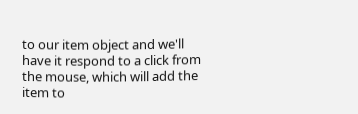to our item object and we'll have it respond to a click from the mouse, which will add the item to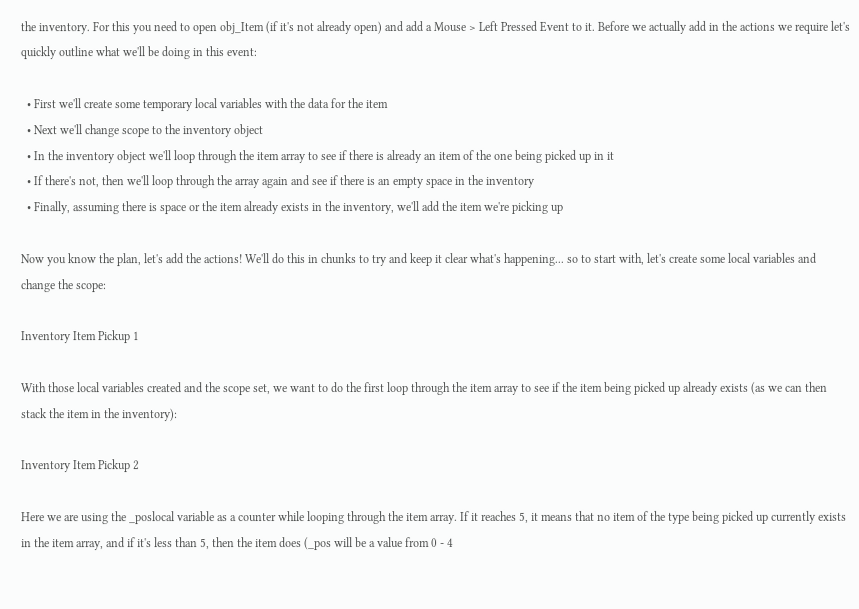the inventory. For this you need to open obj_Item (if it's not already open) and add a Mouse > Left Pressed Event to it. Before we actually add in the actions we require let's quickly outline what we'll be doing in this event:

  • First we'll create some temporary local variables with the data for the item
  • Next we'll change scope to the inventory object
  • In the inventory object we'll loop through the item array to see if there is already an item of the one being picked up in it
  • If there's not, then we'll loop through the array again and see if there is an empty space in the inventory
  • Finally, assuming there is space or the item already exists in the inventory, we'll add the item we're picking up

Now you know the plan, let's add the actions! We'll do this in chunks to try and keep it clear what's happening... so to start with, let's create some local variables and change the scope:

Inventory Item Pickup 1

With those local variables created and the scope set, we want to do the first loop through the item array to see if the item being picked up already exists (as we can then stack the item in the inventory):

Inventory Item Pickup 2

Here we are using the _poslocal variable as a counter while looping through the item array. If it reaches 5, it means that no item of the type being picked up currently exists in the item array, and if it's less than 5, then the item does (_pos will be a value from 0 - 4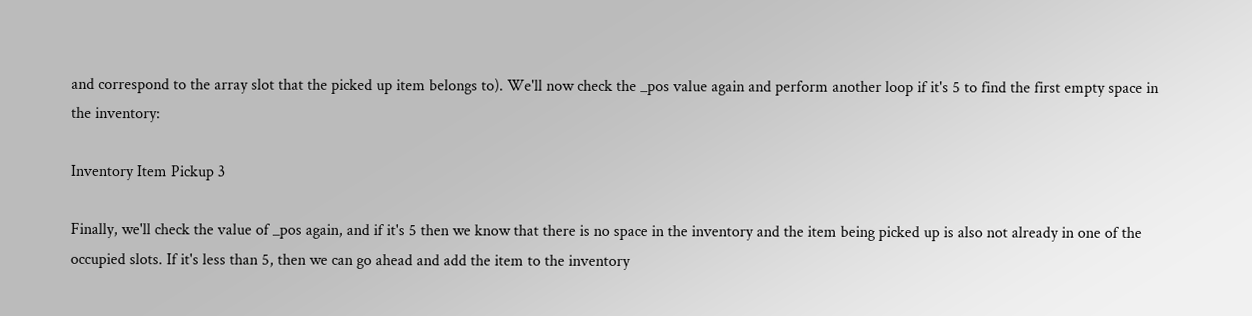and correspond to the array slot that the picked up item belongs to). We'll now check the _pos value again and perform another loop if it's 5 to find the first empty space in the inventory:

Inventory Item Pickup 3

Finally, we'll check the value of _pos again, and if it's 5 then we know that there is no space in the inventory and the item being picked up is also not already in one of the occupied slots. If it's less than 5, then we can go ahead and add the item to the inventory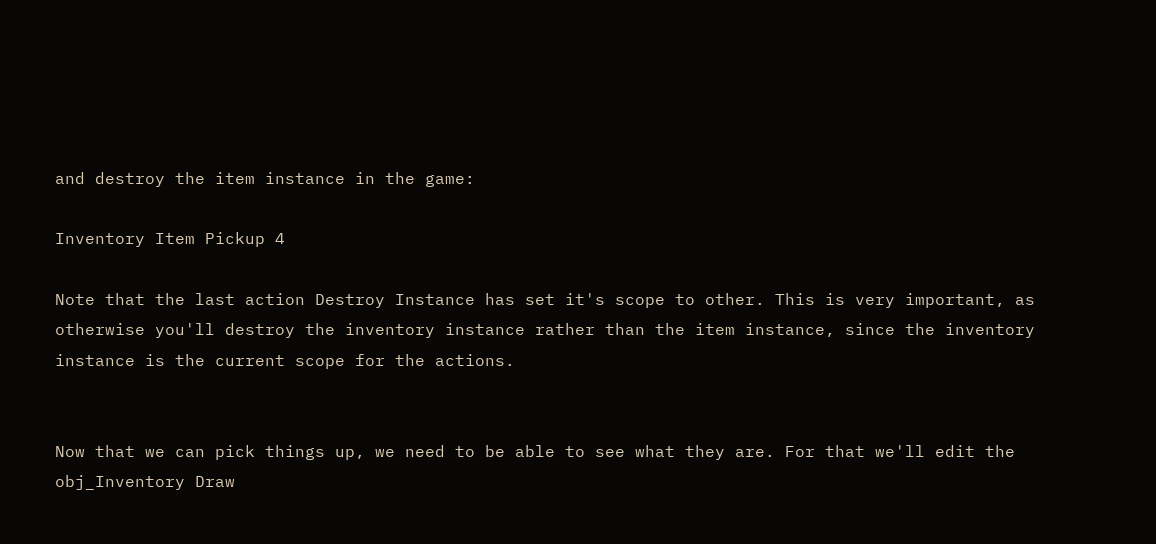and destroy the item instance in the game:

Inventory Item Pickup 4

Note that the last action Destroy Instance has set it's scope to other. This is very important, as otherwise you'll destroy the inventory instance rather than the item instance, since the inventory instance is the current scope for the actions.


Now that we can pick things up, we need to be able to see what they are. For that we'll edit the obj_Inventory Draw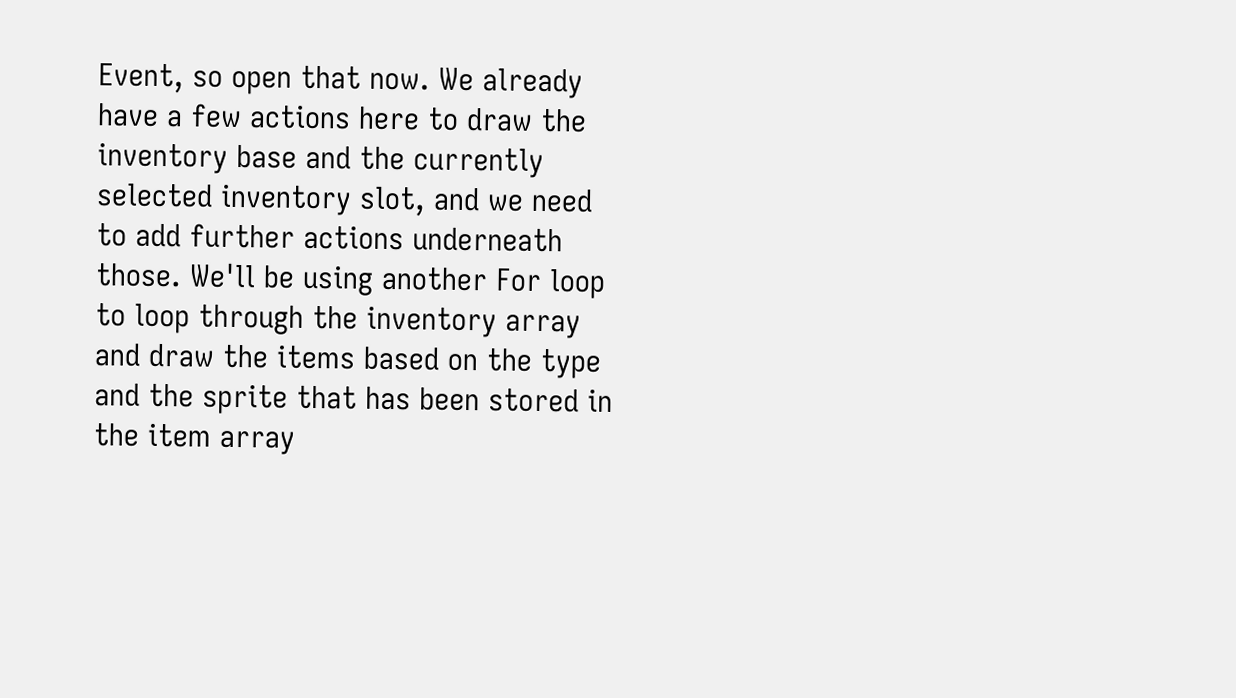Event, so open that now. We already have a few actions here to draw the inventory base and the currently selected inventory slot, and we need to add further actions underneath those. We'll be using another For loop to loop through the inventory array and draw the items based on the type and the sprite that has been stored in the item array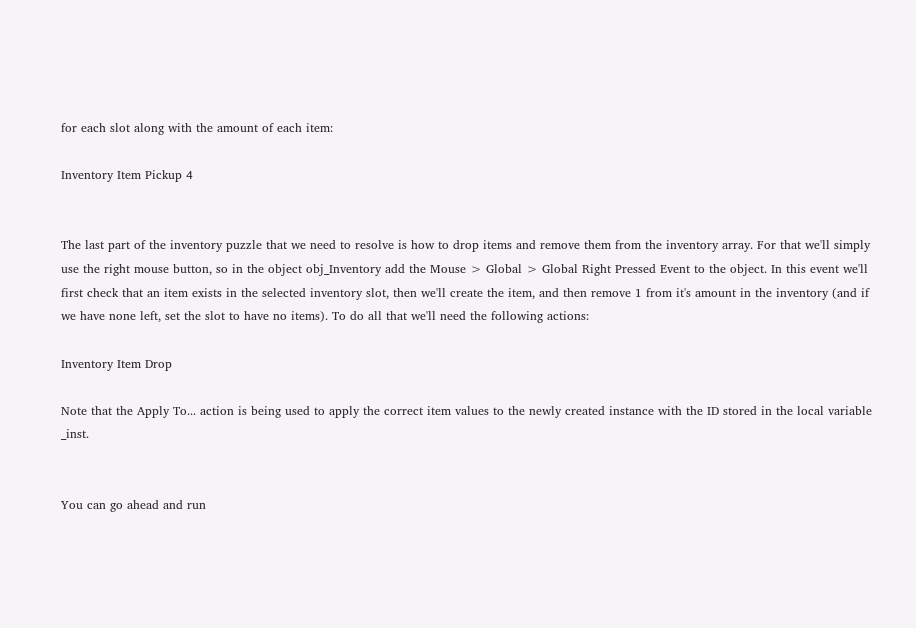for each slot along with the amount of each item:

Inventory Item Pickup 4


The last part of the inventory puzzle that we need to resolve is how to drop items and remove them from the inventory array. For that we'll simply use the right mouse button, so in the object obj_Inventory add the Mouse > Global > Global Right Pressed Event to the object. In this event we'll first check that an item exists in the selected inventory slot, then we'll create the item, and then remove 1 from it's amount in the inventory (and if we have none left, set the slot to have no items). To do all that we'll need the following actions:

Inventory Item Drop

Note that the Apply To... action is being used to apply the correct item values to the newly created instance with the ID stored in the local variable _inst.


You can go ahead and run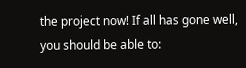the project now! If all has gone well, you should be able to: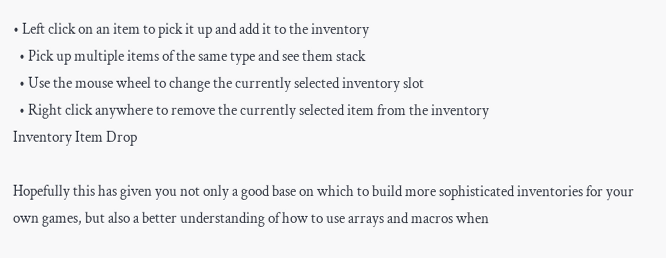• Left click on an item to pick it up and add it to the inventory
  • Pick up multiple items of the same type and see them stack
  • Use the mouse wheel to change the currently selected inventory slot
  • Right click anywhere to remove the currently selected item from the inventory
Inventory Item Drop

Hopefully this has given you not only a good base on which to build more sophisticated inventories for your own games, but also a better understanding of how to use arrays and macros when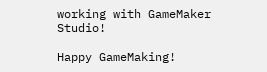working with GameMaker Studio!

Happy GameMaking!